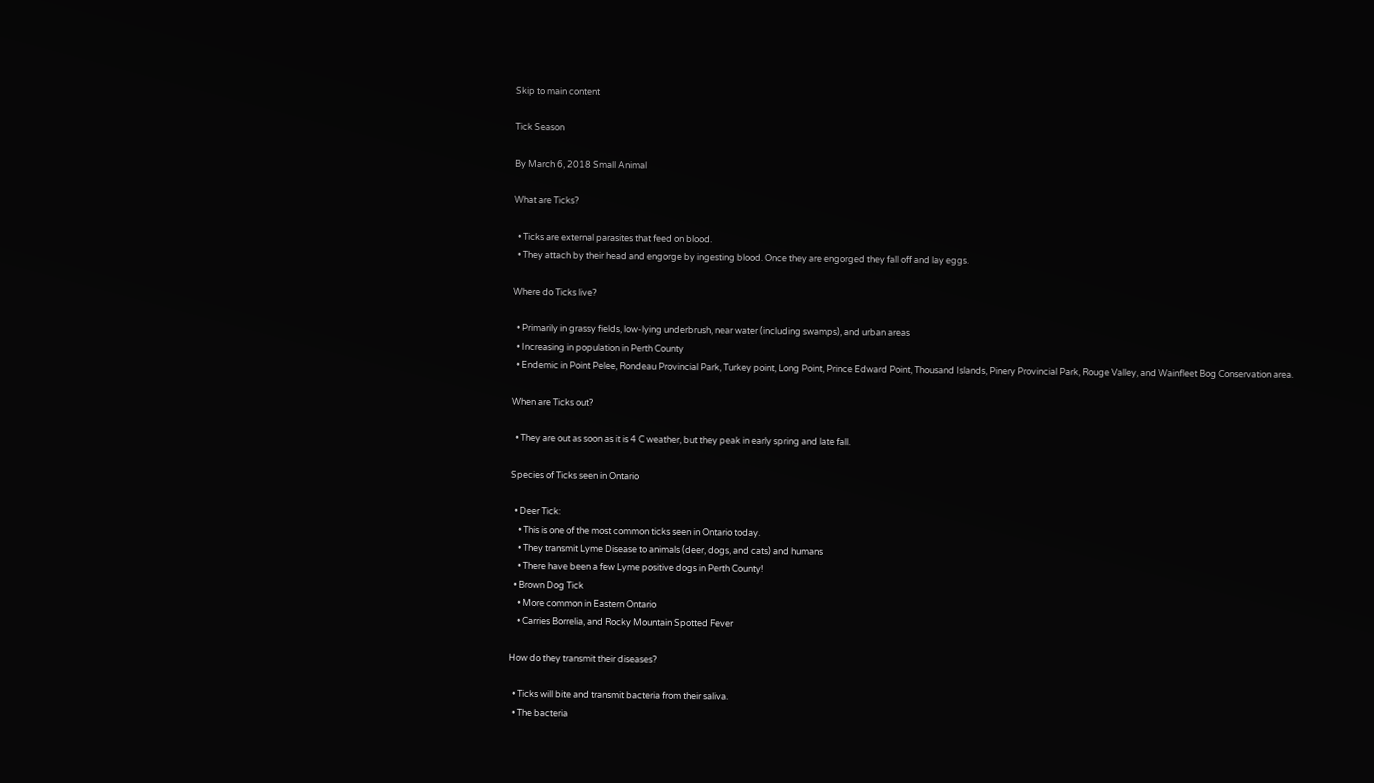Skip to main content

Tick Season

By March 6, 2018 Small Animal

What are Ticks?

  • Ticks are external parasites that feed on blood.
  • They attach by their head and engorge by ingesting blood. Once they are engorged they fall off and lay eggs.

Where do Ticks live?

  • Primarily in grassy fields, low-lying underbrush, near water (including swamps), and urban areas
  • Increasing in population in Perth County
  • Endemic in Point Pelee, Rondeau Provincial Park, Turkey point, Long Point, Prince Edward Point, Thousand Islands, Pinery Provincial Park, Rouge Valley, and Wainfleet Bog Conservation area.

When are Ticks out?

  • They are out as soon as it is 4 C weather, but they peak in early spring and late fall.

Species of Ticks seen in Ontario

  • Deer Tick:
    • This is one of the most common ticks seen in Ontario today.
    • They transmit Lyme Disease to animals (deer, dogs, and cats) and humans
    • There have been a few Lyme positive dogs in Perth County!
  • Brown Dog Tick
    • More common in Eastern Ontario
    • Carries Borrelia, and Rocky Mountain Spotted Fever

How do they transmit their diseases?

  • Ticks will bite and transmit bacteria from their saliva.
  • The bacteria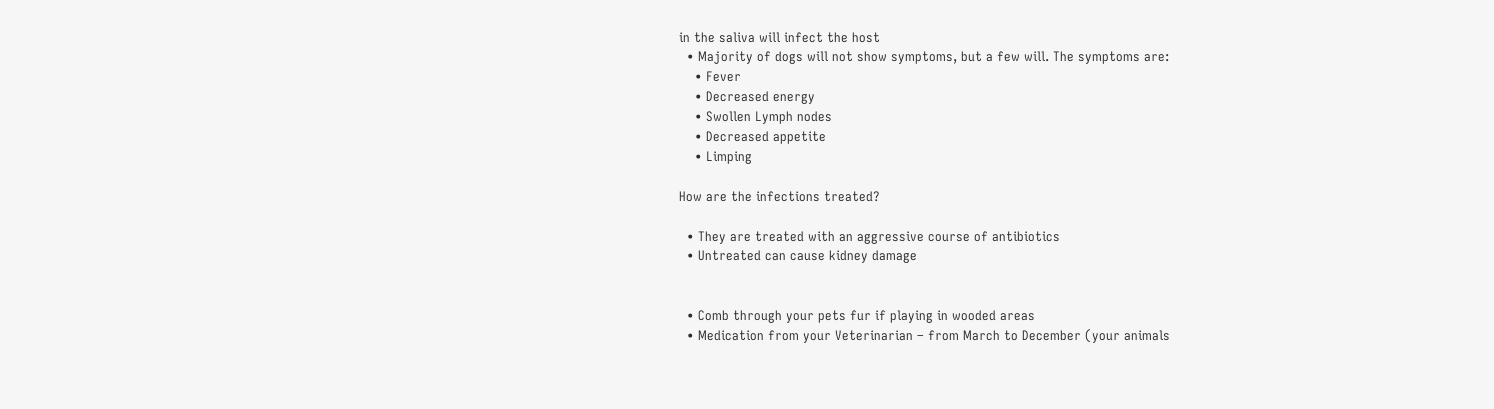in the saliva will infect the host
  • Majority of dogs will not show symptoms, but a few will. The symptoms are:
    • Fever
    • Decreased energy
    • Swollen Lymph nodes
    • Decreased appetite
    • Limping

How are the infections treated?

  • They are treated with an aggressive course of antibiotics
  • Untreated can cause kidney damage


  • Comb through your pets fur if playing in wooded areas
  • Medication from your Veterinarian – from March to December (your animals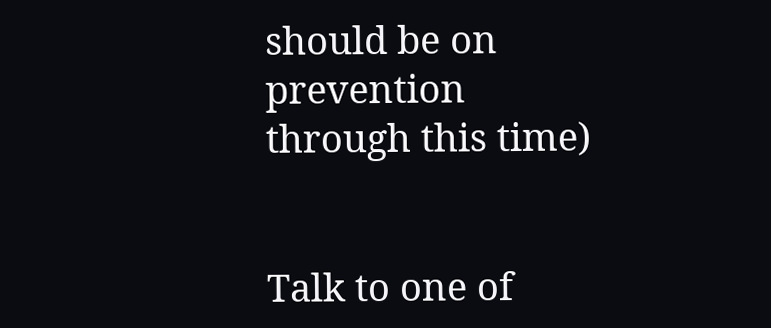should be on prevention through this time)


Talk to one of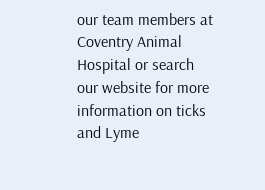our team members at Coventry Animal Hospital or search our website for more information on ticks and Lyme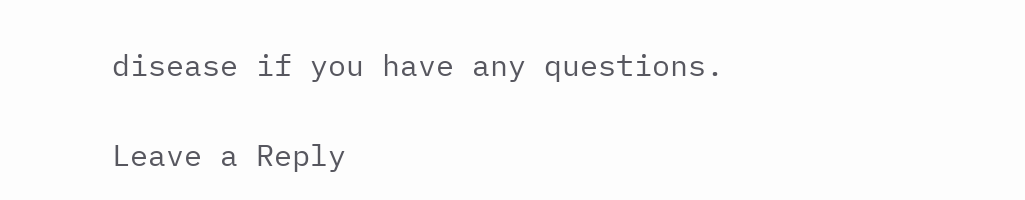disease if you have any questions.

Leave a Reply